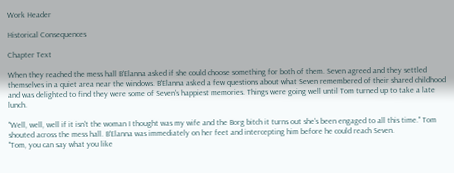Work Header

Historical Consequences

Chapter Text

When they reached the mess hall B'Elanna asked if she could choose something for both of them. Seven agreed and they settled themselves in a quiet area near the windows. B'Elanna asked a few questions about what Seven remembered of their shared childhood and was delighted to find they were some of Seven's happiest memories. Things were going well until Tom turned up to take a late lunch.

"Well, well, well if it isn't the woman I thought was my wife and the Borg bitch it turns out she's been engaged to all this time." Tom shouted across the mess hall. B'Elanna was immediately on her feet and intercepting him before he could reach Seven.
"Tom, you can say what you like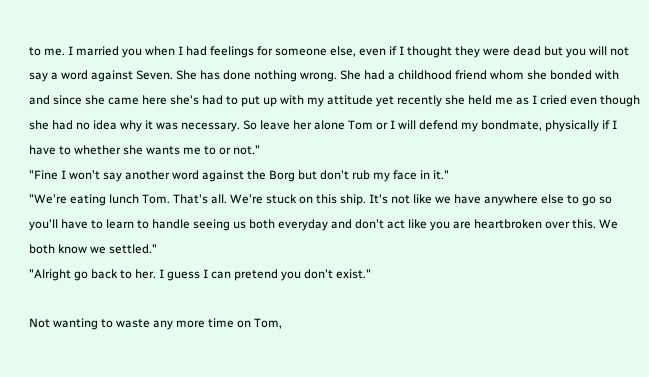to me. I married you when I had feelings for someone else, even if I thought they were dead but you will not say a word against Seven. She has done nothing wrong. She had a childhood friend whom she bonded with and since she came here she's had to put up with my attitude yet recently she held me as I cried even though she had no idea why it was necessary. So leave her alone Tom or I will defend my bondmate, physically if I have to whether she wants me to or not."
"Fine I won't say another word against the Borg but don't rub my face in it."
"We're eating lunch Tom. That's all. We're stuck on this ship. It's not like we have anywhere else to go so you'll have to learn to handle seeing us both everyday and don't act like you are heartbroken over this. We both know we settled."
"Alright go back to her. I guess I can pretend you don't exist."

Not wanting to waste any more time on Tom,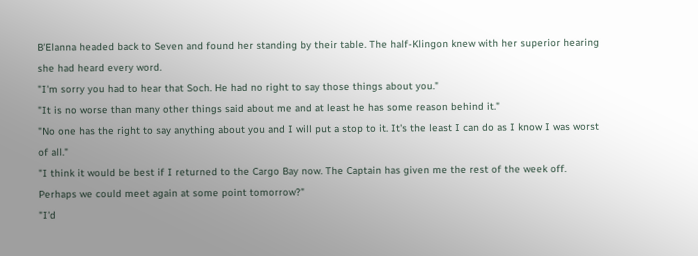B'Elanna headed back to Seven and found her standing by their table. The half-Klingon knew with her superior hearing she had heard every word.
"I'm sorry you had to hear that Soch. He had no right to say those things about you."
"It is no worse than many other things said about me and at least he has some reason behind it."
"No one has the right to say anything about you and I will put a stop to it. It's the least I can do as I know I was worst of all."
"I think it would be best if I returned to the Cargo Bay now. The Captain has given me the rest of the week off. Perhaps we could meet again at some point tomorrow?"
"I'd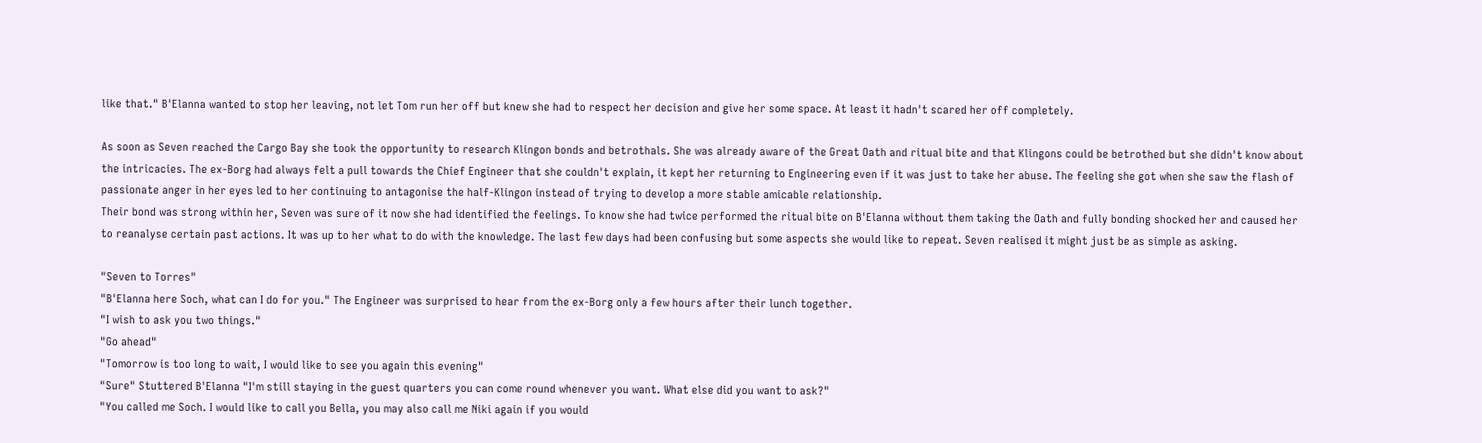like that." B'Elanna wanted to stop her leaving, not let Tom run her off but knew she had to respect her decision and give her some space. At least it hadn't scared her off completely.

As soon as Seven reached the Cargo Bay she took the opportunity to research Klingon bonds and betrothals. She was already aware of the Great Oath and ritual bite and that Klingons could be betrothed but she didn't know about the intricacies. The ex-Borg had always felt a pull towards the Chief Engineer that she couldn't explain, it kept her returning to Engineering even if it was just to take her abuse. The feeling she got when she saw the flash of passionate anger in her eyes led to her continuing to antagonise the half-Klingon instead of trying to develop a more stable amicable relationship.
Their bond was strong within her, Seven was sure of it now she had identified the feelings. To know she had twice performed the ritual bite on B'Elanna without them taking the Oath and fully bonding shocked her and caused her to reanalyse certain past actions. It was up to her what to do with the knowledge. The last few days had been confusing but some aspects she would like to repeat. Seven realised it might just be as simple as asking.

"Seven to Torres"
"B'Elanna here Soch, what can I do for you." The Engineer was surprised to hear from the ex-Borg only a few hours after their lunch together.
"I wish to ask you two things."
"Go ahead"
"Tomorrow is too long to wait, I would like to see you again this evening"
"Sure" Stuttered B'Elanna "I'm still staying in the guest quarters you can come round whenever you want. What else did you want to ask?"
"You called me Soch. I would like to call you Bella, you may also call me Niki again if you would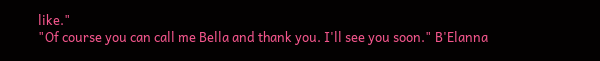like."
"Of course you can call me Bella and thank you. I'll see you soon." B'Elanna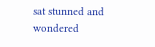sat stunned and wondered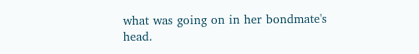what was going on in her bondmate's head.